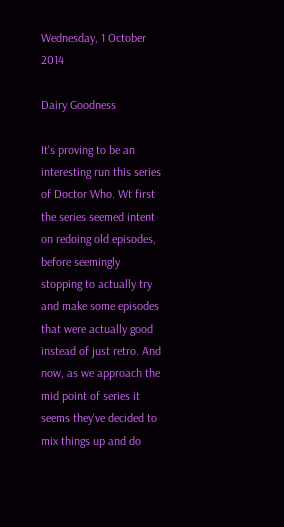Wednesday, 1 October 2014

Dairy Goodness

It's proving to be an interesting run this series of Doctor Who. Wt first the series seemed intent on redoing old episodes, before seemingly stopping to actually try and make some episodes that were actually good instead of just retro. And now, as we approach the mid point of series it seems they've decided to mix things up and do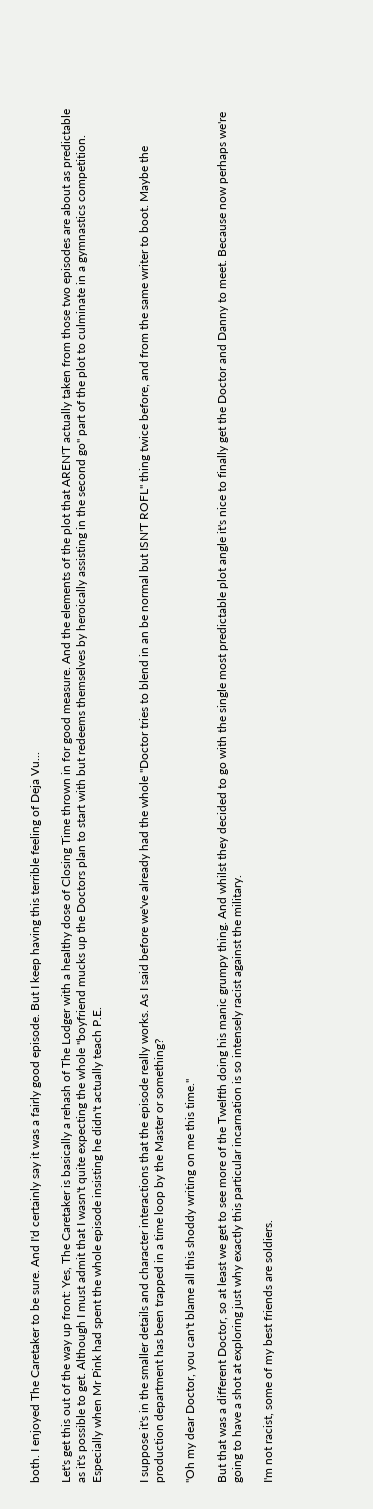both. I enjoyed The Caretaker to be sure. And I'd certainly say it was a fairly good episode. But I keep having this terrible feeling of Deja Vu...

Let's get this out of the way up front: Yes, The Caretaker is basically a rehash of The Lodger with a healthy dose of Closing Time thrown in for good measure. And the elements of the plot that AREN'T actually taken from those two episodes are about as predictable as it's possible to get. Although I must admit that I wasn't quite expecting the whole "boyfriend mucks up the Doctors plan to start with but redeems themselves by heroically assisting in the second go" part of the plot to culminate in a gymnastics competition. Especially when Mr Pink had spent the whole episode insisting he didn't actually teach P.E.


I suppose it's in the smaller details and character interactions that the episode really works. As I said before we've already had the whole "Doctor tries to blend in an be normal but ISN'T ROFL" thing twice before, and from the same writer to boot. Maybe the production department has been trapped in a time loop by the Master or something?

"Oh my dear Doctor, you can't blame all this shoddy writing on me this time."

But that was a different Doctor, so at least we get to see more of the Twelfth doing his manic grumpy thing. And whilst they decided to go with the single most predictable plot angle it's nice to finally get the Doctor and Danny to meet. Because now perhaps we're going to have a shot at exploring just why exactly this particular incarnation is so intensely racist against the military.

I'm not racist, some of my best friends are soldiers.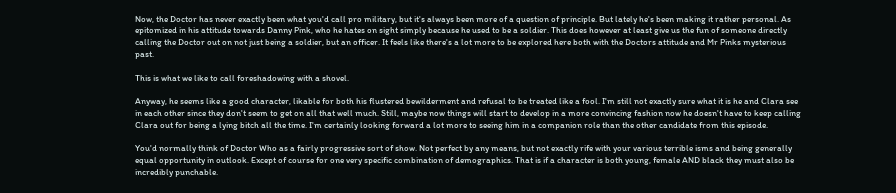Now, the Doctor has never exactly been what you'd call pro military, but it's always been more of a question of principle. But lately he's been making it rather personal. As epitomized in his attitude towards Danny Pink, who he hates on sight simply because he used to be a soldier. This does however at least give us the fun of someone directly calling the Doctor out on not just being a soldier, but an officer. It feels like there's a lot more to be explored here both with the Doctors attitude and Mr Pinks mysterious past.

This is what we like to call foreshadowing with a shovel.

Anyway, he seems like a good character, likable for both his flustered bewilderment and refusal to be treated like a fool. I'm still not exactly sure what it is he and Clara see in each other since they don't seem to get on all that well much. Still, maybe now things will start to develop in a more convincing fashion now he doesn't have to keep calling Clara out for being a lying bitch all the time. I'm certainly looking forward a lot more to seeing him in a companion role than the other candidate from this episode.

You'd normally think of Doctor Who as a fairly progressive sort of show. Not perfect by any means, but not exactly rife with your various terrible isms and being generally equal opportunity in outlook. Except of course for one very specific combination of demographics. That is if a character is both young, female AND black they must also be incredibly punchable.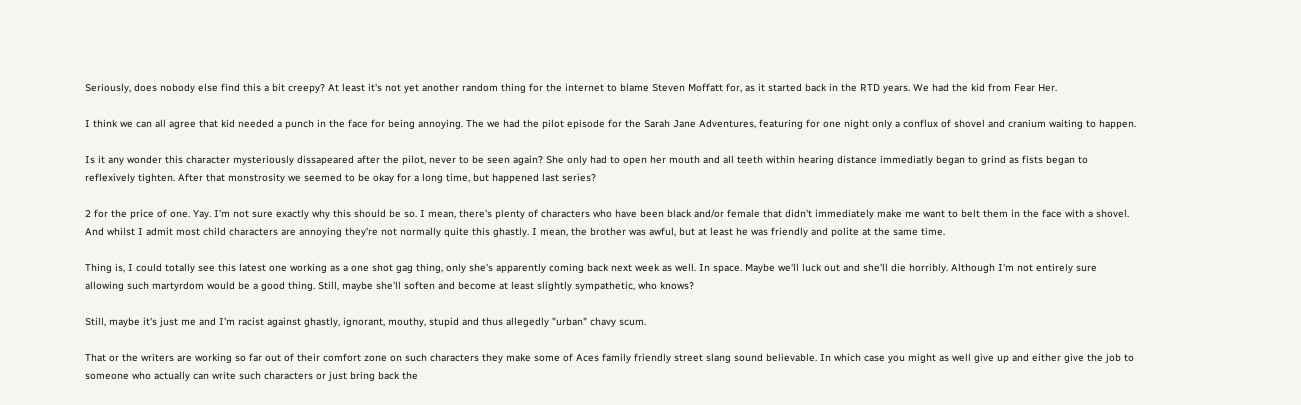Seriously, does nobody else find this a bit creepy? At least it's not yet another random thing for the internet to blame Steven Moffatt for, as it started back in the RTD years. We had the kid from Fear Her.

I think we can all agree that kid needed a punch in the face for being annoying. The we had the pilot episode for the Sarah Jane Adventures, featuring for one night only a conflux of shovel and cranium waiting to happen.

Is it any wonder this character mysteriously dissapeared after the pilot, never to be seen again? She only had to open her mouth and all teeth within hearing distance immediatly began to grind as fists began to reflexively tighten. After that monstrosity we seemed to be okay for a long time, but happened last series?

2 for the price of one. Yay. I'm not sure exactly why this should be so. I mean, there's plenty of characters who have been black and/or female that didn't immediately make me want to belt them in the face with a shovel. And whilst I admit most child characters are annoying they're not normally quite this ghastly. I mean, the brother was awful, but at least he was friendly and polite at the same time.

Thing is, I could totally see this latest one working as a one shot gag thing, only she's apparently coming back next week as well. In space. Maybe we'll luck out and she'll die horribly. Although I'm not entirely sure allowing such martyrdom would be a good thing. Still, maybe she'll soften and become at least slightly sympathetic, who knows?

Still, maybe it's just me and I'm racist against ghastly, ignorant, mouthy, stupid and thus allegedly "urban" chavy scum.

That or the writers are working so far out of their comfort zone on such characters they make some of Aces family friendly street slang sound believable. In which case you might as well give up and either give the job to someone who actually can write such characters or just bring back the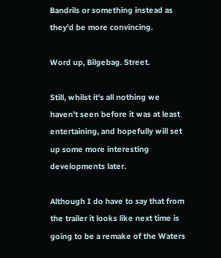Bandrils or something instead as they'd be more convincing.

Word up, Bilgebag. Street.

Still, whilst it's all nothing we haven't seen before it was at least entertaining, and hopefully will set up some more interesting developments later.

Although I do have to say that from the trailer it looks like next time is going to be a remake of the Waters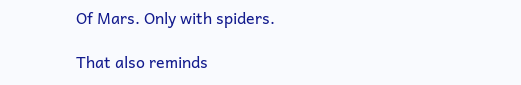Of Mars. Only with spiders.

That also reminds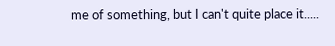me of something, but I can't quite place it.....